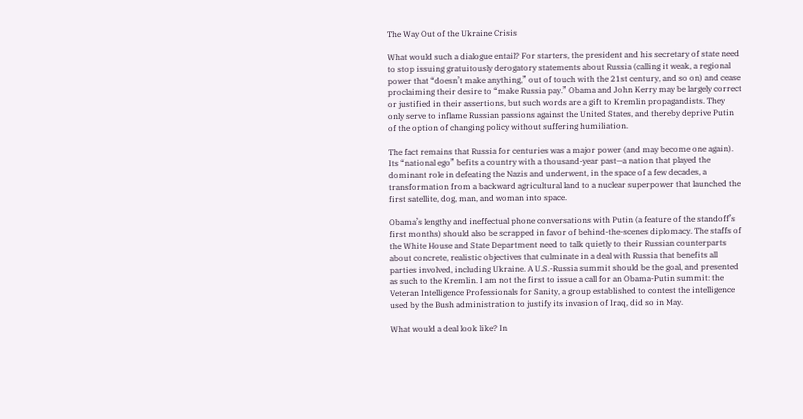The Way Out of the Ukraine Crisis

What would such a dialogue entail? For starters, the president and his secretary of state need to stop issuing gratuitously derogatory statements about Russia (calling it weak, a regional power that “doesn’t make anything,” out of touch with the 21st century, and so on) and cease proclaiming their desire to “make Russia pay.” Obama and John Kerry may be largely correct or justified in their assertions, but such words are a gift to Kremlin propagandists. They only serve to inflame Russian passions against the United States, and thereby deprive Putin of the option of changing policy without suffering humiliation.

The fact remains that Russia for centuries was a major power (and may become one again). Its “national ego” befits a country with a thousand-year past—a nation that played the dominant role in defeating the Nazis and underwent, in the space of a few decades, a transformation from a backward agricultural land to a nuclear superpower that launched the first satellite, dog, man, and woman into space.

Obama’s lengthy and ineffectual phone conversations with Putin (a feature of the standoff’s first months) should also be scrapped in favor of behind-the-scenes diplomacy. The staffs of the White House and State Department need to talk quietly to their Russian counterparts about concrete, realistic objectives that culminate in a deal with Russia that benefits all parties involved, including Ukraine. A U.S.-Russia summit should be the goal, and presented as such to the Kremlin. I am not the first to issue a call for an Obama-Putin summit: the Veteran Intelligence Professionals for Sanity, a group established to contest the intelligence used by the Bush administration to justify its invasion of Iraq, did so in May.

What would a deal look like? In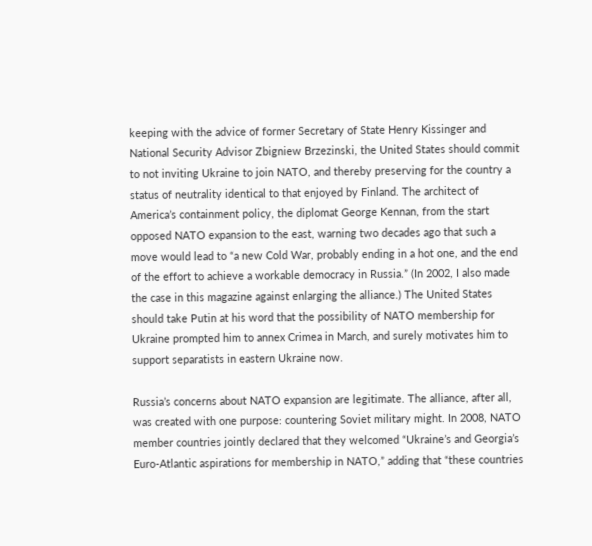keeping with the advice of former Secretary of State Henry Kissinger and National Security Advisor Zbigniew Brzezinski, the United States should commit to not inviting Ukraine to join NATO, and thereby preserving for the country a status of neutrality identical to that enjoyed by Finland. The architect of America’s containment policy, the diplomat George Kennan, from the start opposed NATO expansion to the east, warning two decades ago that such a move would lead to “a new Cold War, probably ending in a hot one, and the end of the effort to achieve a workable democracy in Russia.” (In 2002, I also made the case in this magazine against enlarging the alliance.) The United States should take Putin at his word that the possibility of NATO membership for Ukraine prompted him to annex Crimea in March, and surely motivates him to support separatists in eastern Ukraine now.

Russia’s concerns about NATO expansion are legitimate. The alliance, after all, was created with one purpose: countering Soviet military might. In 2008, NATO member countries jointly declared that they welcomed “Ukraine’s and Georgia’s Euro-Atlantic aspirations for membership in NATO,” adding that “these countries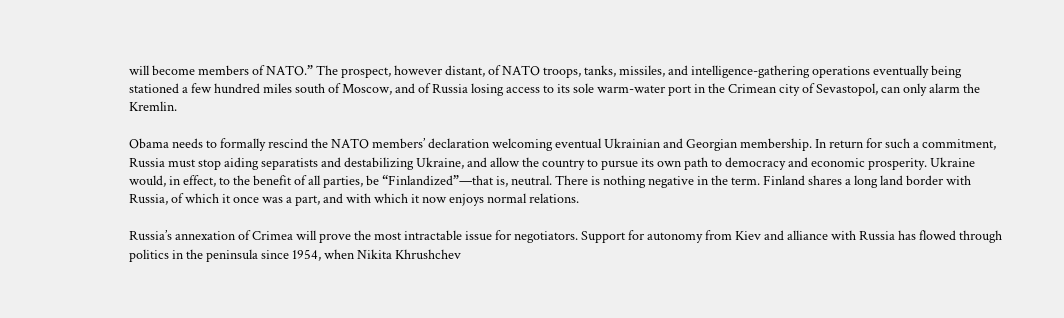will become members of NATO.” The prospect, however distant, of NATO troops, tanks, missiles, and intelligence-gathering operations eventually being stationed a few hundred miles south of Moscow, and of Russia losing access to its sole warm-water port in the Crimean city of Sevastopol, can only alarm the Kremlin.

Obama needs to formally rescind the NATO members’ declaration welcoming eventual Ukrainian and Georgian membership. In return for such a commitment, Russia must stop aiding separatists and destabilizing Ukraine, and allow the country to pursue its own path to democracy and economic prosperity. Ukraine would, in effect, to the benefit of all parties, be “Finlandized”—that is, neutral. There is nothing negative in the term. Finland shares a long land border with Russia, of which it once was a part, and with which it now enjoys normal relations.

Russia’s annexation of Crimea will prove the most intractable issue for negotiators. Support for autonomy from Kiev and alliance with Russia has flowed through politics in the peninsula since 1954, when Nikita Khrushchev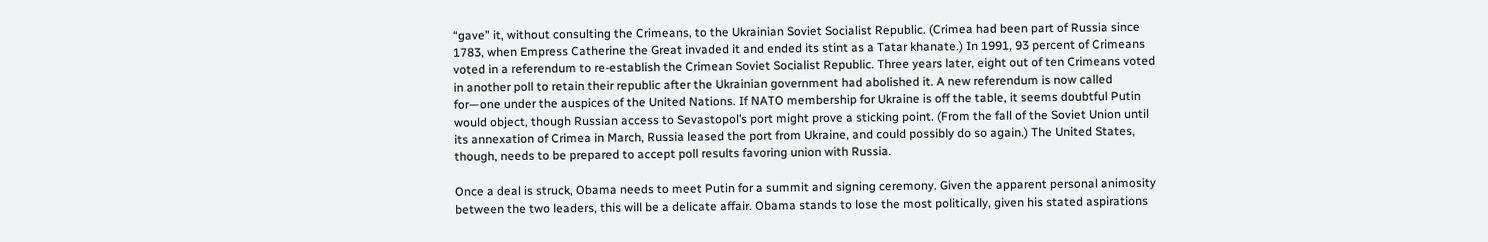“gave” it, without consulting the Crimeans, to the Ukrainian Soviet Socialist Republic. (Crimea had been part of Russia since 1783, when Empress Catherine the Great invaded it and ended its stint as a Tatar khanate.) In 1991, 93 percent of Crimeans voted in a referendum to re-establish the Crimean Soviet Socialist Republic. Three years later, eight out of ten Crimeans voted in another poll to retain their republic after the Ukrainian government had abolished it. A new referendum is now called for—one under the auspices of the United Nations. If NATO membership for Ukraine is off the table, it seems doubtful Putin would object, though Russian access to Sevastopol’s port might prove a sticking point. (From the fall of the Soviet Union until its annexation of Crimea in March, Russia leased the port from Ukraine, and could possibly do so again.) The United States, though, needs to be prepared to accept poll results favoring union with Russia.

Once a deal is struck, Obama needs to meet Putin for a summit and signing ceremony. Given the apparent personal animosity between the two leaders, this will be a delicate affair. Obama stands to lose the most politically, given his stated aspirations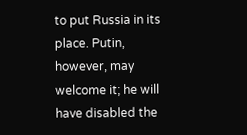to put Russia in its place. Putin, however, may welcome it; he will have disabled the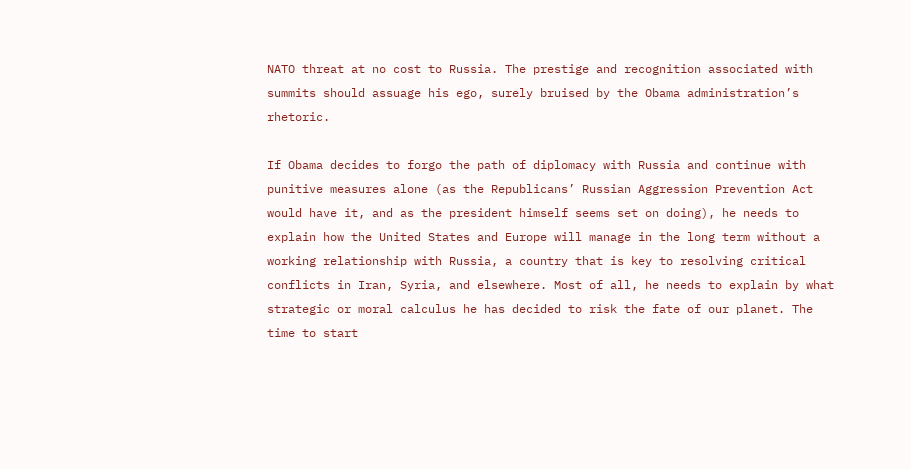NATO threat at no cost to Russia. The prestige and recognition associated with summits should assuage his ego, surely bruised by the Obama administration’s rhetoric.

If Obama decides to forgo the path of diplomacy with Russia and continue with punitive measures alone (as the Republicans’ Russian Aggression Prevention Act would have it, and as the president himself seems set on doing), he needs to explain how the United States and Europe will manage in the long term without a working relationship with Russia, a country that is key to resolving critical conflicts in Iran, Syria, and elsewhere. Most of all, he needs to explain by what strategic or moral calculus he has decided to risk the fate of our planet. The time to start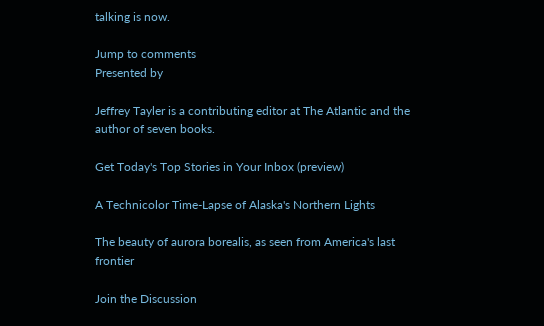talking is now.

Jump to comments
Presented by

Jeffrey Tayler is a contributing editor at The Atlantic and the author of seven books.

Get Today's Top Stories in Your Inbox (preview)

A Technicolor Time-Lapse of Alaska's Northern Lights

The beauty of aurora borealis, as seen from America's last frontier

Join the Discussion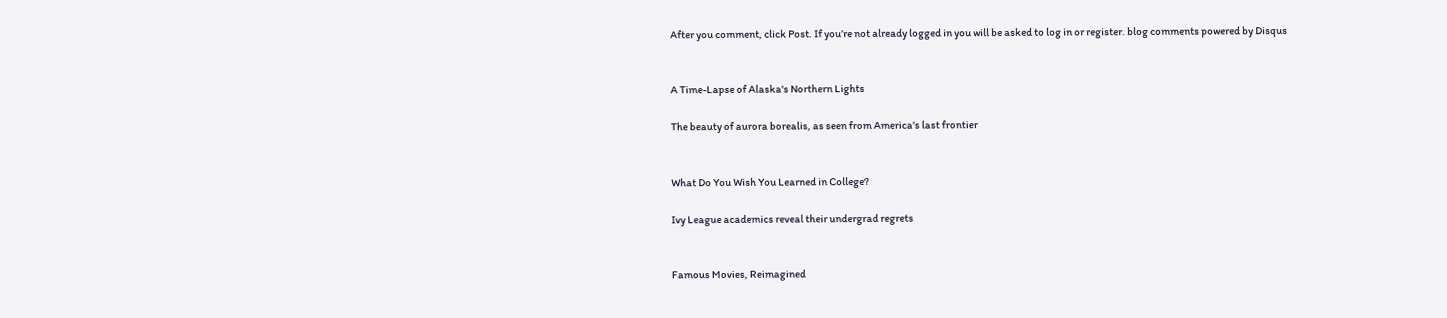After you comment, click Post. If you’re not already logged in you will be asked to log in or register. blog comments powered by Disqus


A Time-Lapse of Alaska's Northern Lights

The beauty of aurora borealis, as seen from America's last frontier


What Do You Wish You Learned in College?

Ivy League academics reveal their undergrad regrets


Famous Movies, Reimagined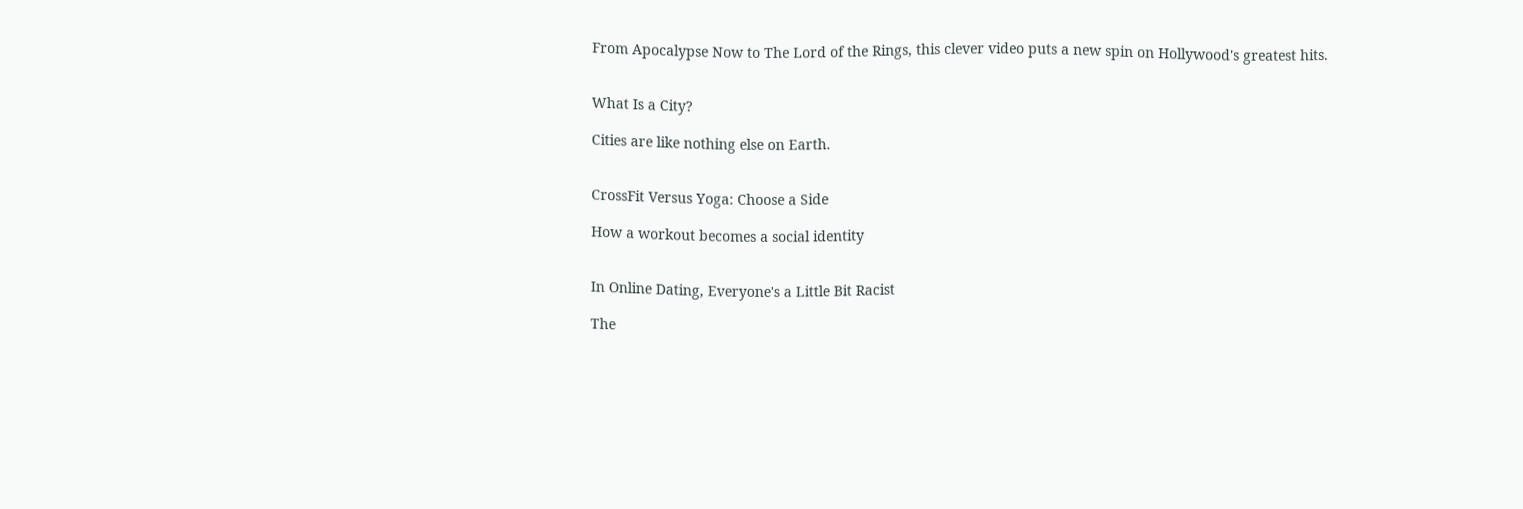From Apocalypse Now to The Lord of the Rings, this clever video puts a new spin on Hollywood's greatest hits.


What Is a City?

Cities are like nothing else on Earth.


CrossFit Versus Yoga: Choose a Side

How a workout becomes a social identity


In Online Dating, Everyone's a Little Bit Racist

The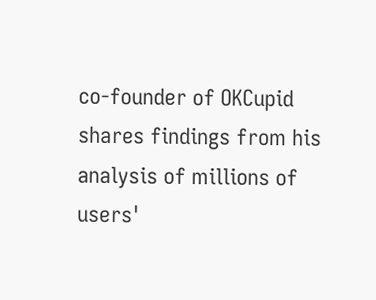co-founder of OKCupid shares findings from his analysis of millions of users'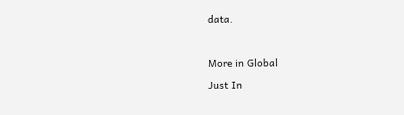data.



More in Global

Just In